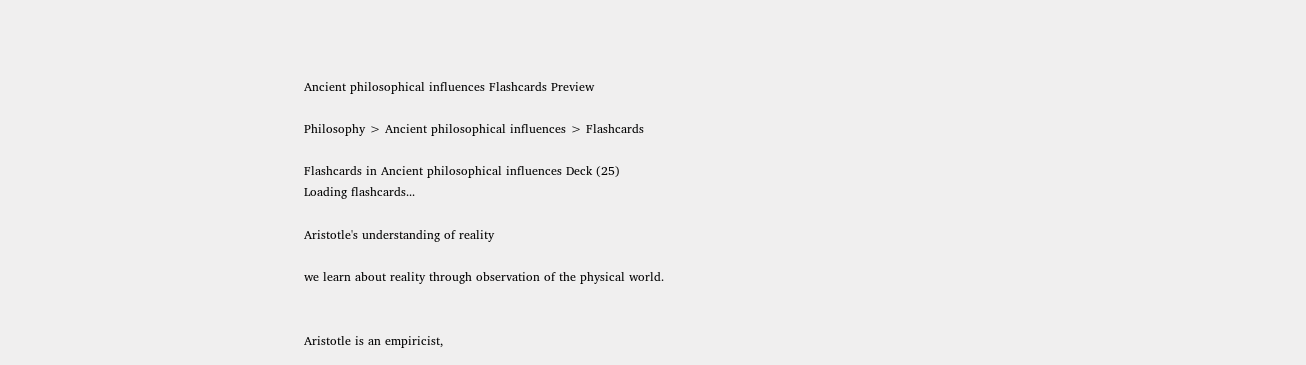Ancient philosophical influences Flashcards Preview

Philosophy > Ancient philosophical influences > Flashcards

Flashcards in Ancient philosophical influences Deck (25)
Loading flashcards...

Aristotle's understanding of reality

we learn about reality through observation of the physical world.


Aristotle is an empiricist,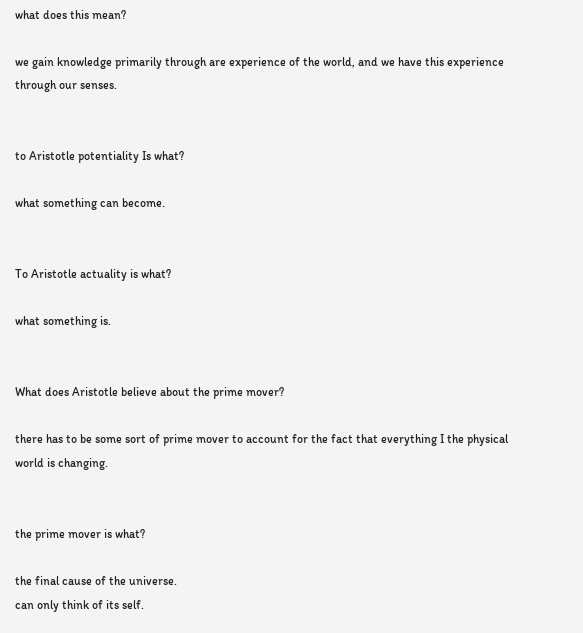what does this mean?

we gain knowledge primarily through are experience of the world, and we have this experience through our senses.


to Aristotle potentiality Is what?

what something can become.


To Aristotle actuality is what?

what something is.


What does Aristotle believe about the prime mover?

there has to be some sort of prime mover to account for the fact that everything I the physical world is changing.


the prime mover is what?

the final cause of the universe.
can only think of its self.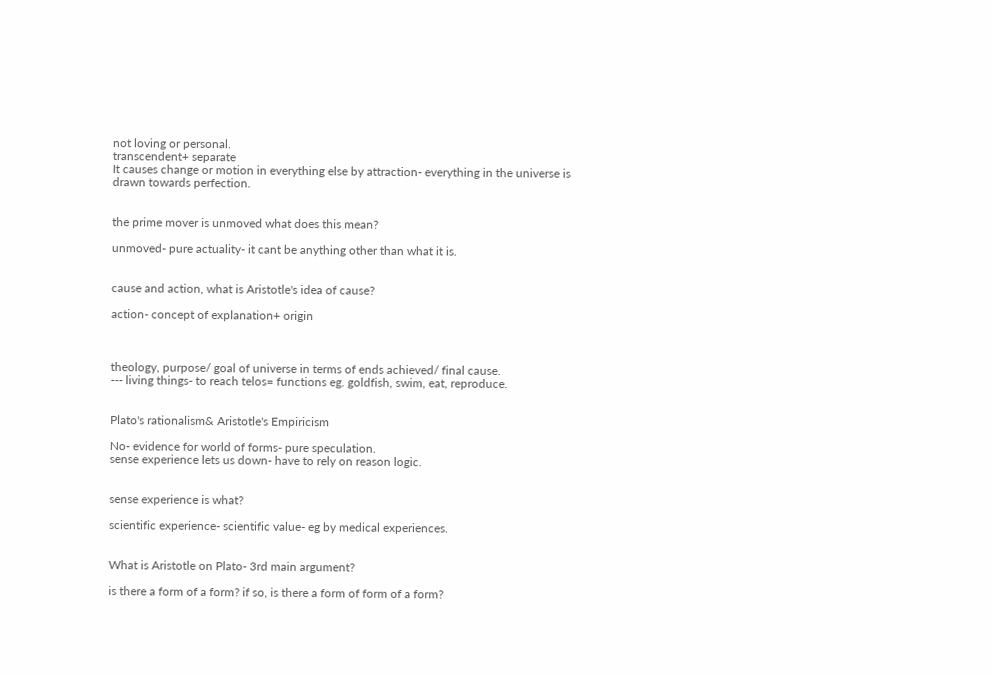not loving or personal.
transcendent+ separate
It causes change or motion in everything else by attraction- everything in the universe is drawn towards perfection.


the prime mover is unmoved what does this mean?

unmoved- pure actuality- it cant be anything other than what it is.


cause and action, what is Aristotle's idea of cause?

action- concept of explanation+ origin



theology, purpose/ goal of universe in terms of ends achieved/ final cause.
--- living things- to reach telos= functions eg. goldfish, swim, eat, reproduce.


Plato's rationalism& Aristotle's Empiricism

No- evidence for world of forms- pure speculation.
sense experience lets us down- have to rely on reason logic.


sense experience is what?

scientific experience- scientific value- eg by medical experiences.


What is Aristotle on Plato- 3rd main argument?

is there a form of a form? if so, is there a form of form of a form?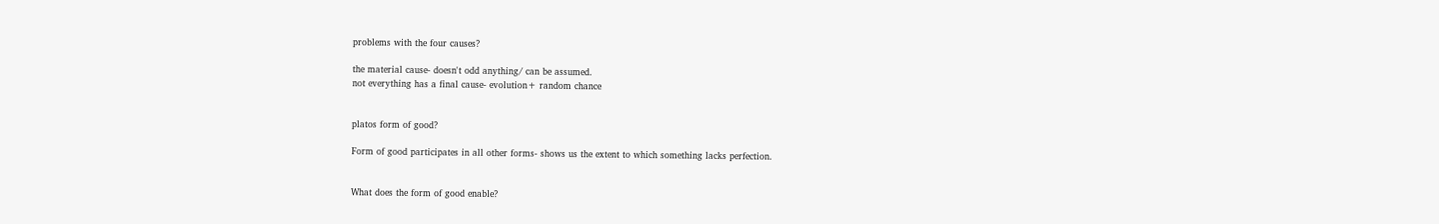problems with the four causes?

the material cause- doesn't odd anything/ can be assumed.
not everything has a final cause- evolution+ random chance


platos form of good?

Form of good participates in all other forms- shows us the extent to which something lacks perfection.


What does the form of good enable?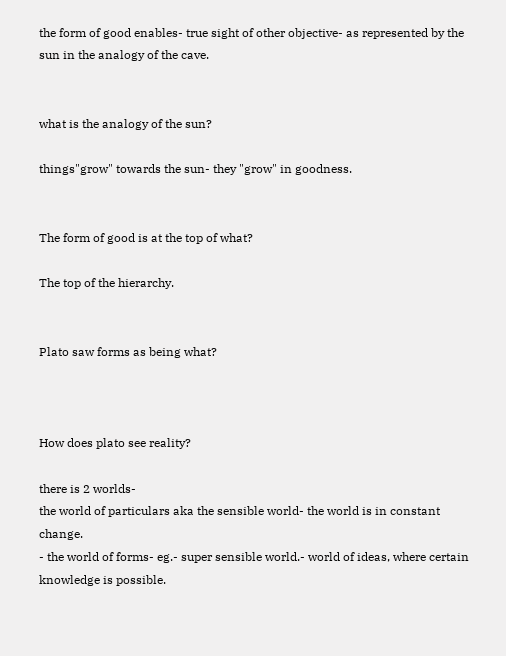the form of good enables- true sight of other objective- as represented by the sun in the analogy of the cave.


what is the analogy of the sun?

things"grow" towards the sun- they "grow" in goodness.


The form of good is at the top of what?

The top of the hierarchy.


Plato saw forms as being what?



How does plato see reality?

there is 2 worlds-
the world of particulars aka the sensible world- the world is in constant change.
- the world of forms- eg.- super sensible world.- world of ideas, where certain knowledge is possible.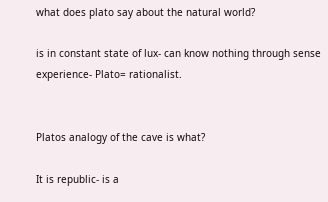what does plato say about the natural world?

is in constant state of lux- can know nothing through sense experience- Plato= rationalist.


Platos analogy of the cave is what?

It is republic- is a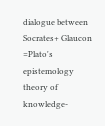dialogue between Socrates+ Glaucon
=Plato's epistemology
theory of knowledge-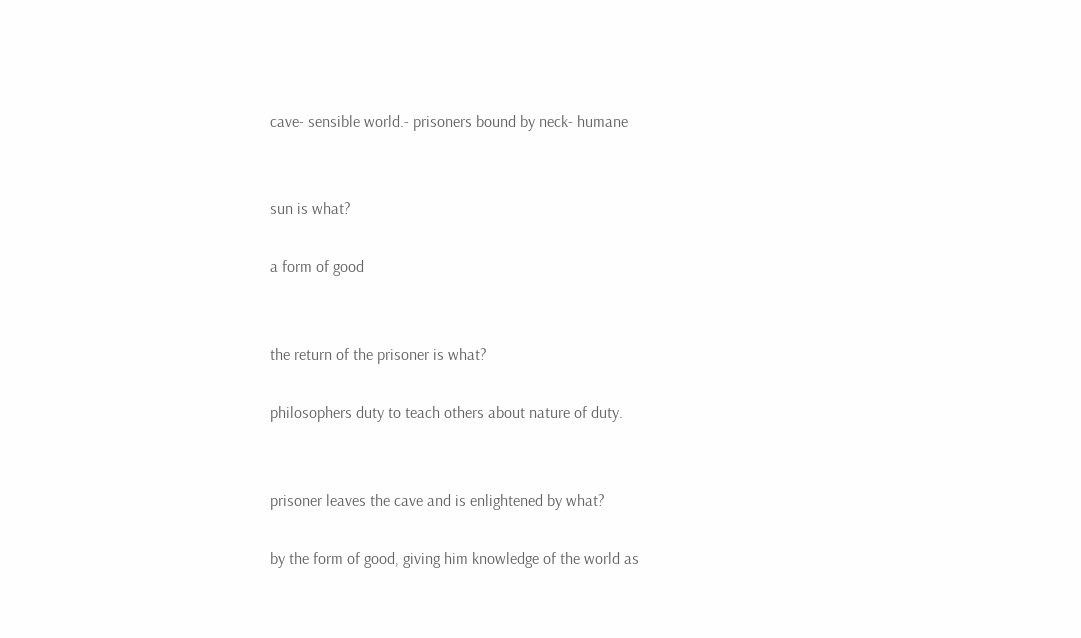cave- sensible world.- prisoners bound by neck- humane


sun is what?

a form of good


the return of the prisoner is what?

philosophers duty to teach others about nature of duty.


prisoner leaves the cave and is enlightened by what?

by the form of good, giving him knowledge of the world as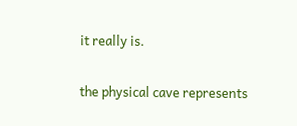it really is.


the physical cave represents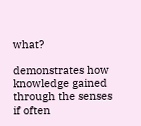what?

demonstrates how knowledge gained through the senses if often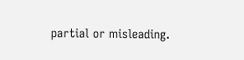partial or misleading.